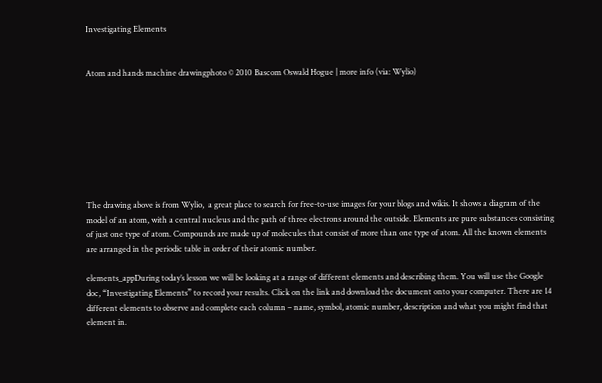Investigating Elements


Atom and hands machine drawingphoto © 2010 Bascom Oswald Hogue | more info (via: Wylio)








The drawing above is from Wylio,  a great place to search for free-to-use images for your blogs and wikis. It shows a diagram of the model of an atom, with a central nucleus and the path of three electrons around the outside. Elements are pure substances consisting of just one type of atom. Compounds are made up of molecules that consist of more than one type of atom. All the known elements are arranged in the periodic table in order of their atomic number.

elements_appDuring today’s lesson we will be looking at a range of different elements and describing them. You will use the Google doc, “Investigating Elements” to record your results. Click on the link and download the document onto your computer. There are 14 different elements to observe and complete each column – name, symbol, atomic number, description and what you might find that element in.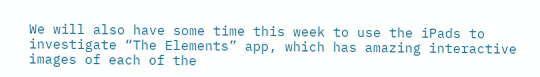We will also have some time this week to use the iPads to investigate “The Elements” app, which has amazing interactive images of each of the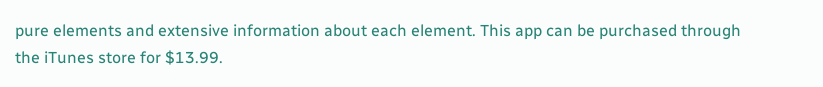pure elements and extensive information about each element. This app can be purchased through the iTunes store for $13.99.